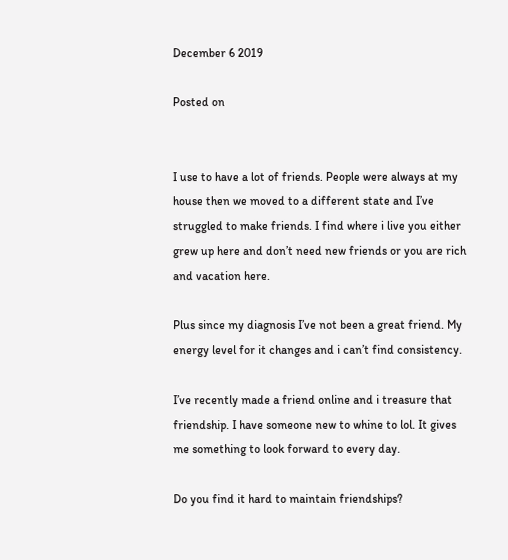December 6 2019

Posted on


I use to have a lot of friends. People were always at my house then we moved to a different state and I’ve struggled to make friends. I find where i live you either grew up here and don’t need new friends or you are rich and vacation here.

Plus since my diagnosis I’ve not been a great friend. My energy level for it changes and i can’t find consistency.

I’ve recently made a friend online and i treasure that friendship. I have someone new to whine to lol. It gives me something to look forward to every day.

Do you find it hard to maintain friendships?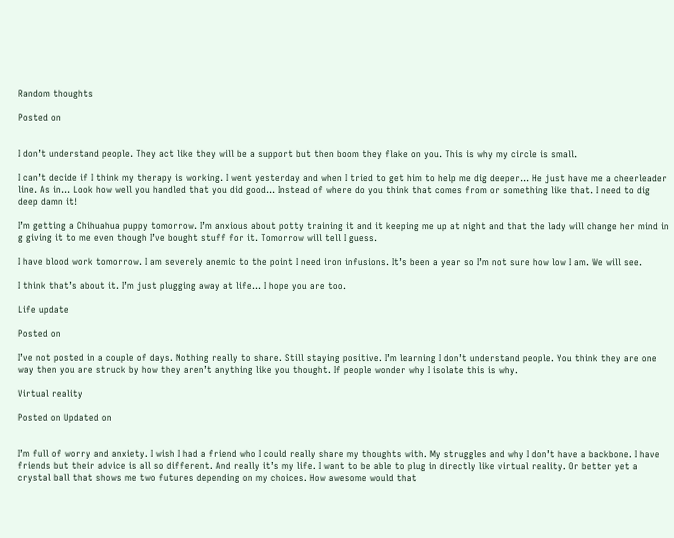Random thoughts

Posted on


I don’t understand people. They act like they will be a support but then boom they flake on you. This is why my circle is small.

I can’t decide if I think my therapy is working. I went yesterday and when I tried to get him to help me dig deeper… He just have me a cheerleader line. As in… Look how well you handled that you did good… Instead of where do you think that comes from or something like that. I need to dig deep damn it!

I’m getting a Chihuahua puppy tomorrow. I’m anxious about potty training it and it keeping me up at night and that the lady will change her mind in g giving it to me even though I’ve bought stuff for it. Tomorrow will tell I guess.

I have blood work tomorrow. I am severely anemic to the point I need iron infusions. It’s been a year so I’m not sure how low I am. We will see.

I think that’s about it. I’m just plugging away at life… I hope you are too.

Life update

Posted on

I’ve not posted in a couple of days. Nothing really to share. Still staying positive. I’m learning I don’t understand people. You think they are one way then you are struck by how they aren’t anything like you thought. If people wonder why I isolate this is why.

Virtual reality

Posted on Updated on


I’m full of worry and anxiety. I wish I had a friend who I could really share my thoughts with. My struggles and why I don’t have a backbone. I have friends but their advice is all so different. And really it’s my life. I want to be able to plug in directly like virtual reality. Or better yet a crystal ball that shows me two futures depending on my choices. How awesome would that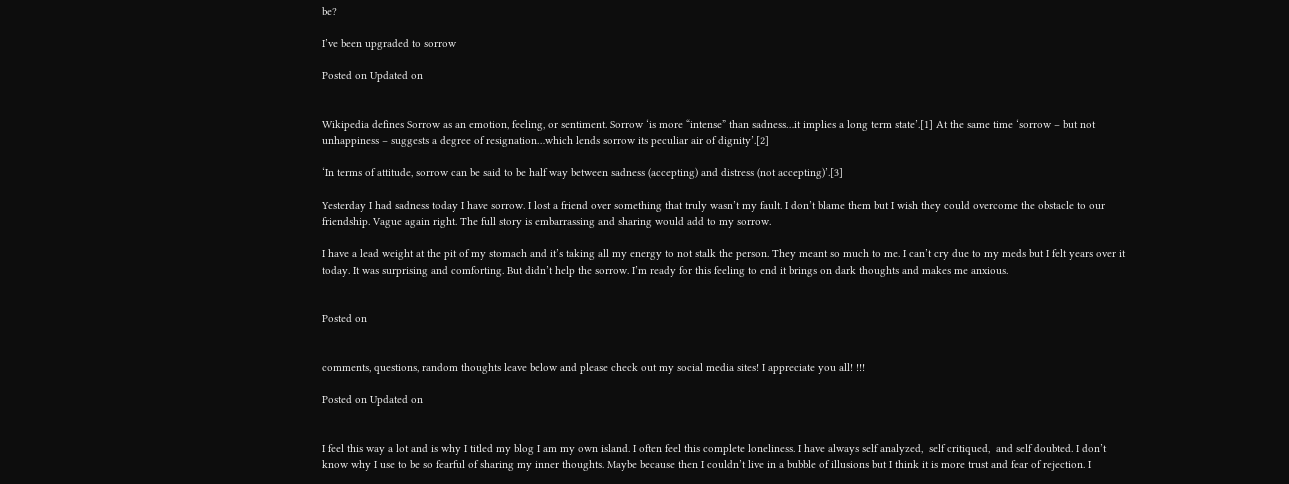be?

I’ve been upgraded to sorrow

Posted on Updated on


Wikipedia defines Sorrow as an emotion, feeling, or sentiment. Sorrow ‘is more “intense” than sadness…it implies a long term state’.[1] At the same time ‘sorrow – but not unhappiness – suggests a degree of resignation…which lends sorrow its peculiar air of dignity’.[2]

‘In terms of attitude, sorrow can be said to be half way between sadness (accepting) and distress (not accepting)’.[3]

Yesterday I had sadness today I have sorrow. I lost a friend over something that truly wasn’t my fault. I don’t blame them but I wish they could overcome the obstacle to our friendship. Vague again right. The full story is embarrassing and sharing would add to my sorrow.

I have a lead weight at the pit of my stomach and it’s taking all my energy to not stalk the person. They meant so much to me. I can’t cry due to my meds but I felt years over it today. It was surprising and comforting. But didn’t help the sorrow. I’m ready for this feeling to end it brings on dark thoughts and makes me anxious.


Posted on


comments, questions, random thoughts leave below and please check out my social media sites! I appreciate you all! !!!

Posted on Updated on


I feel this way a lot and is why I titled my blog I am my own island. I often feel this complete loneliness. I have always self analyzed,  self critiqued,  and self doubted. I don’t know why I use to be so fearful of sharing my inner thoughts. Maybe because then I couldn’t live in a bubble of illusions but I think it is more trust and fear of rejection. I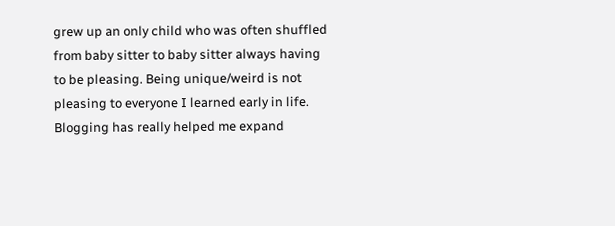grew up an only child who was often shuffled from baby sitter to baby sitter always having to be pleasing. Being unique/weird is not pleasing to everyone I learned early in life.  Blogging has really helped me expand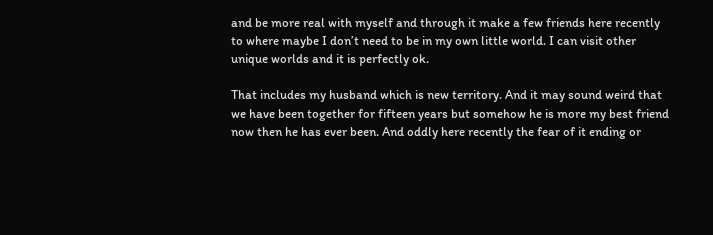and be more real with myself and through it make a few friends here recently to where maybe I don’t need to be in my own little world. I can visit other unique worlds and it is perfectly ok.

That includes my husband which is new territory. And it may sound weird that we have been together for fifteen years but somehow he is more my best friend now then he has ever been. And oddly here recently the fear of it ending or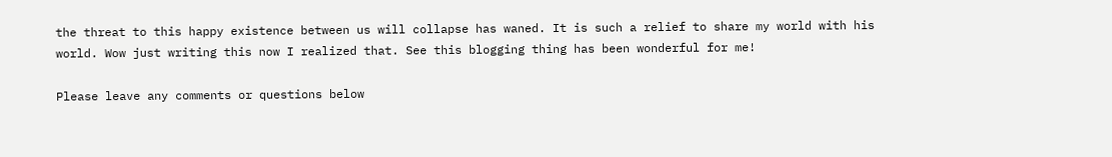the threat to this happy existence between us will collapse has waned. It is such a relief to share my world with his world. Wow just writing this now I realized that. See this blogging thing has been wonderful for me!

Please leave any comments or questions below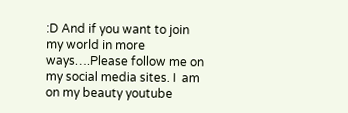:D And if you want to join my world in more ways….Please follow me on my social media sites. I  am on my beauty youtube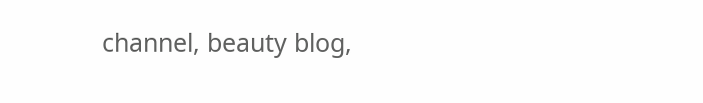channel, beauty blog,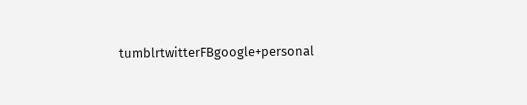tumblrtwitterFBgoogle+personal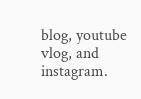blog, youtube vlog, and instagram.